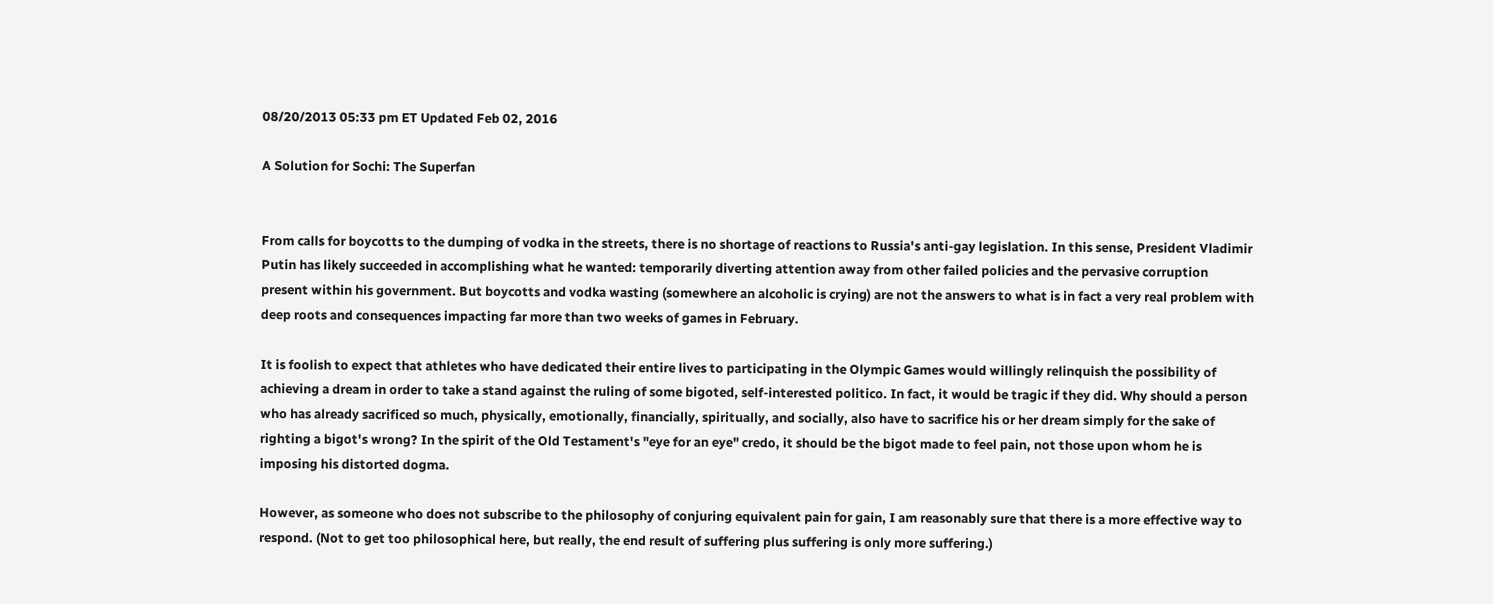08/20/2013 05:33 pm ET Updated Feb 02, 2016

A Solution for Sochi: The Superfan


From calls for boycotts to the dumping of vodka in the streets, there is no shortage of reactions to Russia's anti-gay legislation. In this sense, President Vladimir Putin has likely succeeded in accomplishing what he wanted: temporarily diverting attention away from other failed policies and the pervasive corruption present within his government. But boycotts and vodka wasting (somewhere an alcoholic is crying) are not the answers to what is in fact a very real problem with deep roots and consequences impacting far more than two weeks of games in February.

It is foolish to expect that athletes who have dedicated their entire lives to participating in the Olympic Games would willingly relinquish the possibility of achieving a dream in order to take a stand against the ruling of some bigoted, self-interested politico. In fact, it would be tragic if they did. Why should a person who has already sacrificed so much, physically, emotionally, financially, spiritually, and socially, also have to sacrifice his or her dream simply for the sake of righting a bigot's wrong? In the spirit of the Old Testament's "eye for an eye" credo, it should be the bigot made to feel pain, not those upon whom he is imposing his distorted dogma.

However, as someone who does not subscribe to the philosophy of conjuring equivalent pain for gain, I am reasonably sure that there is a more effective way to respond. (Not to get too philosophical here, but really, the end result of suffering plus suffering is only more suffering.)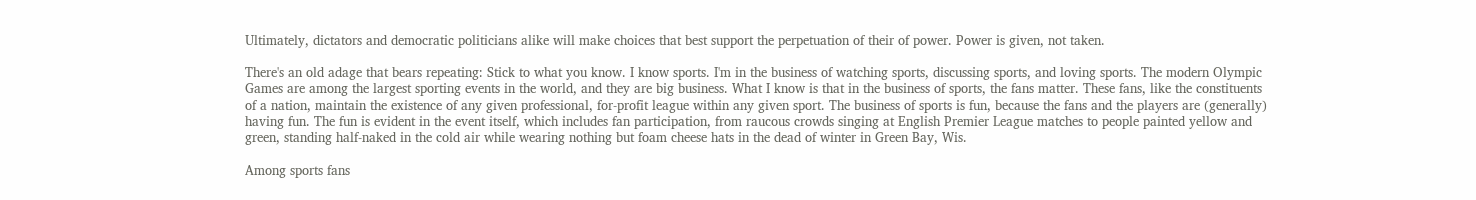Ultimately, dictators and democratic politicians alike will make choices that best support the perpetuation of their of power. Power is given, not taken.

There's an old adage that bears repeating: Stick to what you know. I know sports. I'm in the business of watching sports, discussing sports, and loving sports. The modern Olympic Games are among the largest sporting events in the world, and they are big business. What I know is that in the business of sports, the fans matter. These fans, like the constituents of a nation, maintain the existence of any given professional, for-profit league within any given sport. The business of sports is fun, because the fans and the players are (generally) having fun. The fun is evident in the event itself, which includes fan participation, from raucous crowds singing at English Premier League matches to people painted yellow and green, standing half-naked in the cold air while wearing nothing but foam cheese hats in the dead of winter in Green Bay, Wis.

Among sports fans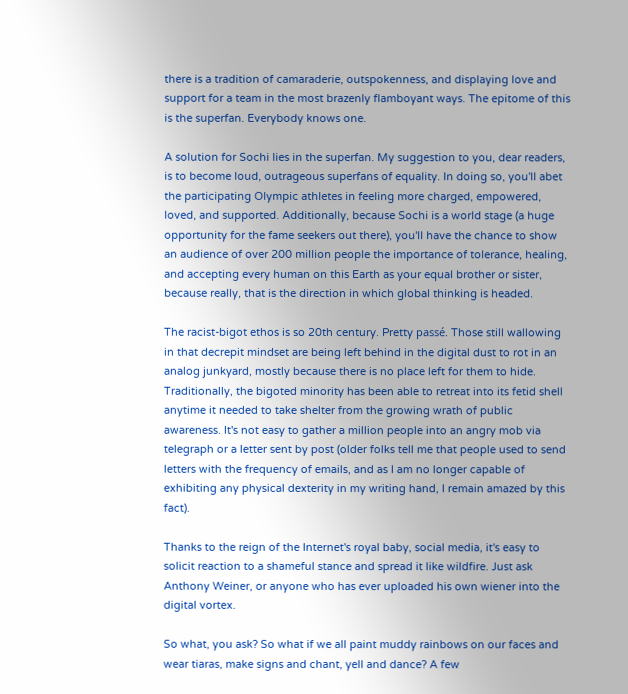there is a tradition of camaraderie, outspokenness, and displaying love and support for a team in the most brazenly flamboyant ways. The epitome of this is the superfan. Everybody knows one.

A solution for Sochi lies in the superfan. My suggestion to you, dear readers, is to become loud, outrageous superfans of equality. In doing so, you'll abet the participating Olympic athletes in feeling more charged, empowered, loved, and supported. Additionally, because Sochi is a world stage (a huge opportunity for the fame seekers out there), you'll have the chance to show an audience of over 200 million people the importance of tolerance, healing, and accepting every human on this Earth as your equal brother or sister, because really, that is the direction in which global thinking is headed.

The racist-bigot ethos is so 20th century. Pretty passé. Those still wallowing in that decrepit mindset are being left behind in the digital dust to rot in an analog junkyard, mostly because there is no place left for them to hide. Traditionally, the bigoted minority has been able to retreat into its fetid shell anytime it needed to take shelter from the growing wrath of public awareness. It's not easy to gather a million people into an angry mob via telegraph or a letter sent by post (older folks tell me that people used to send letters with the frequency of emails, and as I am no longer capable of exhibiting any physical dexterity in my writing hand, I remain amazed by this fact).

Thanks to the reign of the Internet's royal baby, social media, it's easy to solicit reaction to a shameful stance and spread it like wildfire. Just ask Anthony Weiner, or anyone who has ever uploaded his own wiener into the digital vortex.

So what, you ask? So what if we all paint muddy rainbows on our faces and wear tiaras, make signs and chant, yell and dance? A few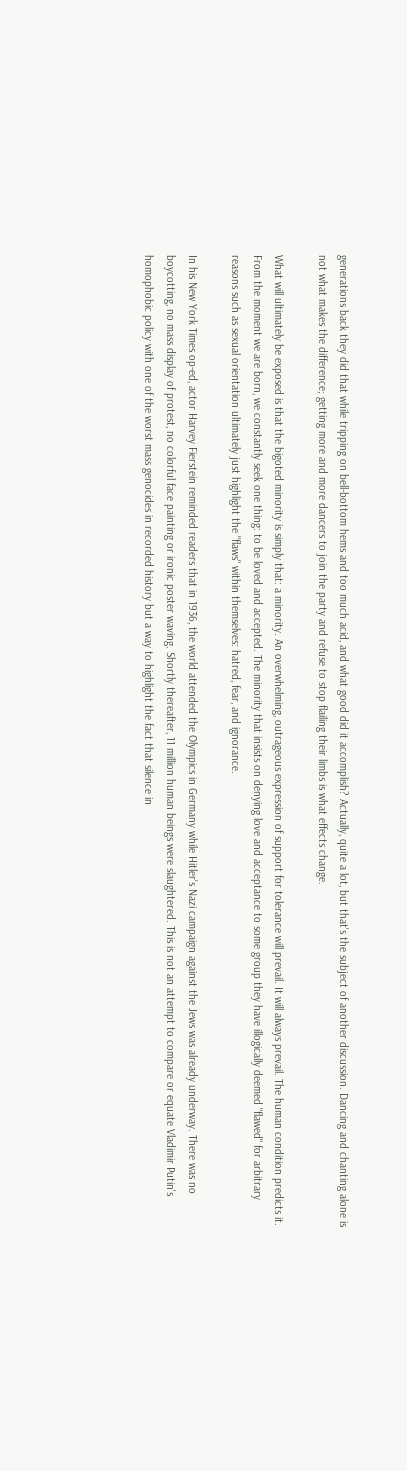generations back they did that while tripping on bell-bottom hems and too much acid, and what good did it accomplish? Actually, quite a lot, but that's the subject of another discussion. Dancing and chanting alone is not what makes the difference; getting more and more dancers to join the party and refuse to stop flailing their limbs is what effects change.

What will ultimately be exposed is that the bigoted minority is simply that: a minority. An overwhelming, outrageous expression of support for tolerance will prevail. It will always prevail. The human condition predicts it. From the moment we are born, we constantly seek one thing: to be loved and accepted. The minority that insists on denying love and acceptance to some group they have illogically deemed "flawed" for arbitrary reasons such as sexual orientation ultimately just highlight the "flaws" within themselves: hatred, fear, and ignorance.

In his New York Times op-ed, actor Harvey Fierstein reminded readers that in 1936, the world attended the Olympics in Germany while Hitler's Nazi campaign against the Jews was already underway. There was no boycotting, no mass display of protest, no colorful face painting or ironic poster waving. Shortly thereafter, 11 million human beings were slaughtered. This is not an attempt to compare or equate Vladimir Putin's homophobic policy with one of the worst mass genocides in recorded history but a way to highlight the fact that silence in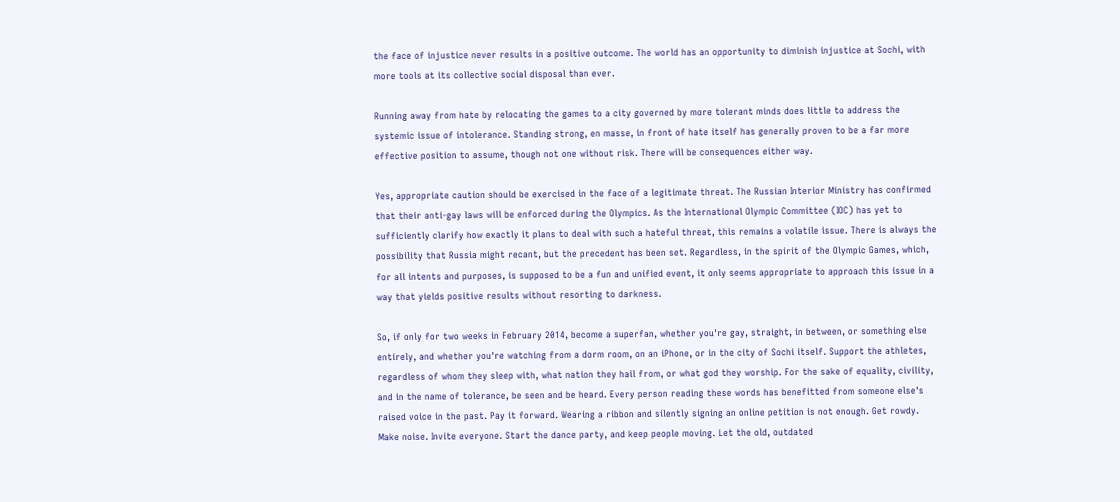the face of injustice never results in a positive outcome. The world has an opportunity to diminish injustice at Sochi, with more tools at its collective social disposal than ever.

Running away from hate by relocating the games to a city governed by more tolerant minds does little to address the systemic issue of intolerance. Standing strong, en masse, in front of hate itself has generally proven to be a far more effective position to assume, though not one without risk. There will be consequences either way.

Yes, appropriate caution should be exercised in the face of a legitimate threat. The Russian Interior Ministry has confirmed that their anti-gay laws will be enforced during the Olympics. As the International Olympic Committee (IOC) has yet to sufficiently clarify how exactly it plans to deal with such a hateful threat, this remains a volatile issue. There is always the possibility that Russia might recant, but the precedent has been set. Regardless, in the spirit of the Olympic Games, which, for all intents and purposes, is supposed to be a fun and unified event, it only seems appropriate to approach this issue in a way that yields positive results without resorting to darkness.

So, if only for two weeks in February 2014, become a superfan, whether you're gay, straight, in between, or something else entirely, and whether you're watching from a dorm room, on an iPhone, or in the city of Sochi itself. Support the athletes, regardless of whom they sleep with, what nation they hail from, or what god they worship. For the sake of equality, civility, and in the name of tolerance, be seen and be heard. Every person reading these words has benefitted from someone else's raised voice in the past. Pay it forward. Wearing a ribbon and silently signing an online petition is not enough. Get rowdy. Make noise. Invite everyone. Start the dance party, and keep people moving. Let the old, outdated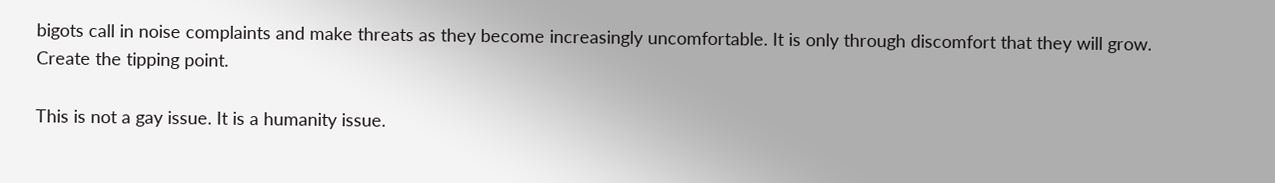bigots call in noise complaints and make threats as they become increasingly uncomfortable. It is only through discomfort that they will grow. Create the tipping point.

This is not a gay issue. It is a humanity issue.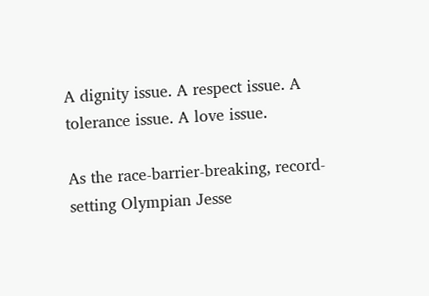A dignity issue. A respect issue. A tolerance issue. A love issue.

As the race-barrier-breaking, record-setting Olympian Jesse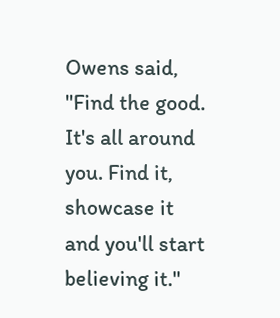Owens said, "Find the good. It's all around you. Find it, showcase it and you'll start believing it."